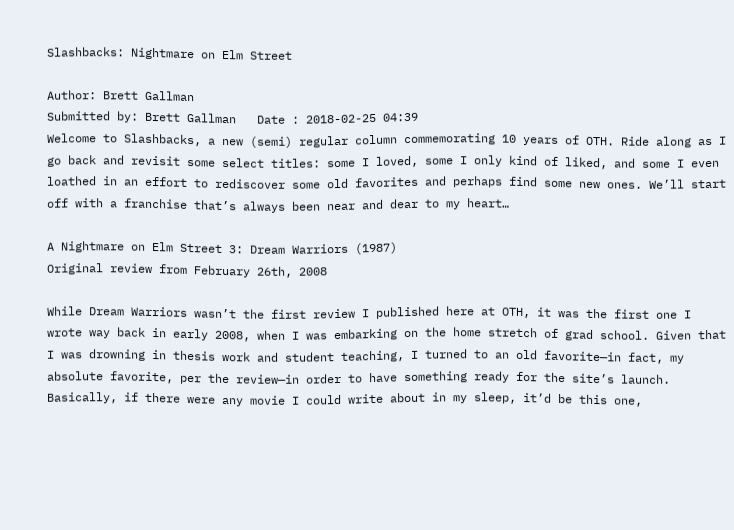Slashbacks: Nightmare on Elm Street

Author: Brett Gallman
Submitted by: Brett Gallman   Date : 2018-02-25 04:39
Welcome to Slashbacks, a new (semi) regular column commemorating 10 years of OTH. Ride along as I go back and revisit some select titles: some I loved, some I only kind of liked, and some I even loathed in an effort to rediscover some old favorites and perhaps find some new ones. We’ll start off with a franchise that’s always been near and dear to my heart…

A Nightmare on Elm Street 3: Dream Warriors (1987)
Original review from February 26th, 2008

While Dream Warriors wasn’t the first review I published here at OTH, it was the first one I wrote way back in early 2008, when I was embarking on the home stretch of grad school. Given that I was drowning in thesis work and student teaching, I turned to an old favorite—in fact, my absolute favorite, per the review—in order to have something ready for the site’s launch. Basically, if there were any movie I could write about in my sleep, it’d be this one,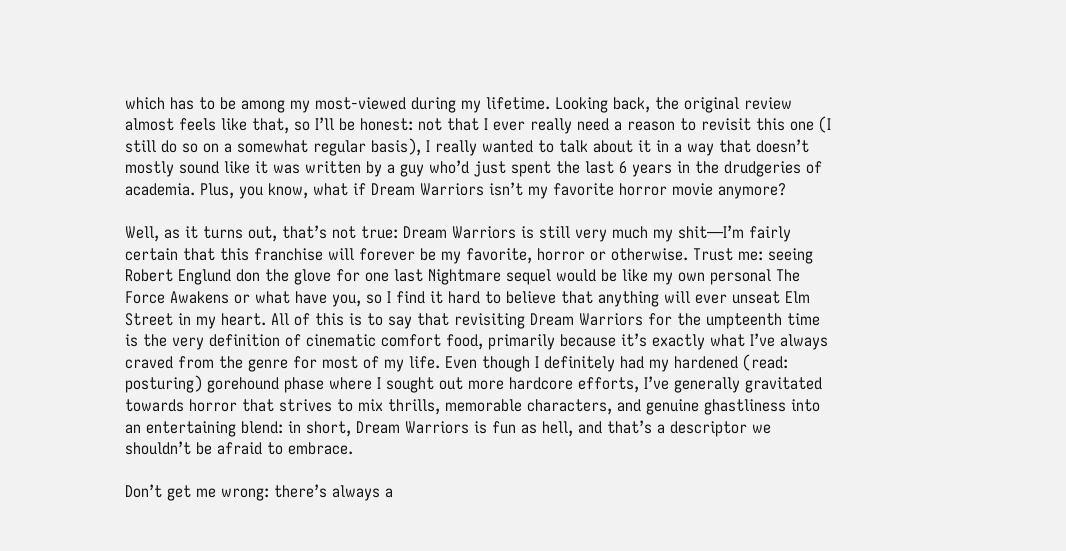which has to be among my most-viewed during my lifetime. Looking back, the original review almost feels like that, so I’ll be honest: not that I ever really need a reason to revisit this one (I still do so on a somewhat regular basis), I really wanted to talk about it in a way that doesn’t mostly sound like it was written by a guy who’d just spent the last 6 years in the drudgeries of academia. Plus, you know, what if Dream Warriors isn’t my favorite horror movie anymore?

Well, as it turns out, that’s not true: Dream Warriors is still very much my shit—I’m fairly certain that this franchise will forever be my favorite, horror or otherwise. Trust me: seeing Robert Englund don the glove for one last Nightmare sequel would be like my own personal The Force Awakens or what have you, so I find it hard to believe that anything will ever unseat Elm Street in my heart. All of this is to say that revisiting Dream Warriors for the umpteenth time is the very definition of cinematic comfort food, primarily because it’s exactly what I’ve always craved from the genre for most of my life. Even though I definitely had my hardened (read: posturing) gorehound phase where I sought out more hardcore efforts, I’ve generally gravitated towards horror that strives to mix thrills, memorable characters, and genuine ghastliness into an entertaining blend: in short, Dream Warriors is fun as hell, and that’s a descriptor we shouldn’t be afraid to embrace.

Don’t get me wrong: there’s always a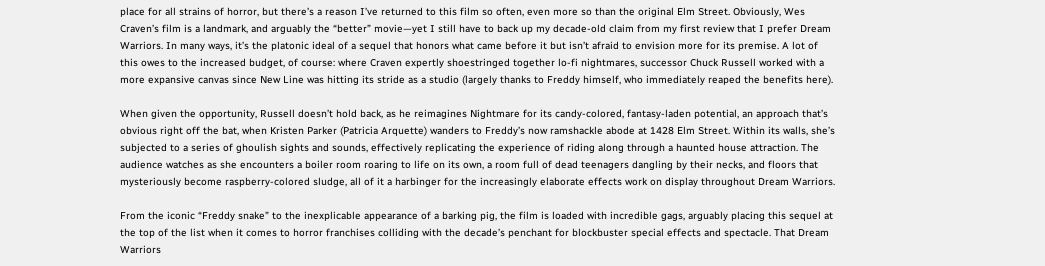place for all strains of horror, but there’s a reason I’ve returned to this film so often, even more so than the original Elm Street. Obviously, Wes Craven’s film is a landmark, and arguably the “better” movie—yet I still have to back up my decade-old claim from my first review that I prefer Dream Warriors. In many ways, it’s the platonic ideal of a sequel that honors what came before it but isn’t afraid to envision more for its premise. A lot of this owes to the increased budget, of course: where Craven expertly shoestringed together lo-fi nightmares, successor Chuck Russell worked with a more expansive canvas since New Line was hitting its stride as a studio (largely thanks to Freddy himself, who immediately reaped the benefits here).

When given the opportunity, Russell doesn’t hold back, as he reimagines Nightmare for its candy-colored, fantasy-laden potential, an approach that’s obvious right off the bat, when Kristen Parker (Patricia Arquette) wanders to Freddy’s now ramshackle abode at 1428 Elm Street. Within its walls, she’s subjected to a series of ghoulish sights and sounds, effectively replicating the experience of riding along through a haunted house attraction. The audience watches as she encounters a boiler room roaring to life on its own, a room full of dead teenagers dangling by their necks, and floors that mysteriously become raspberry-colored sludge, all of it a harbinger for the increasingly elaborate effects work on display throughout Dream Warriors.

From the iconic “Freddy snake” to the inexplicable appearance of a barking pig, the film is loaded with incredible gags, arguably placing this sequel at the top of the list when it comes to horror franchises colliding with the decade’s penchant for blockbuster special effects and spectacle. That Dream Warriors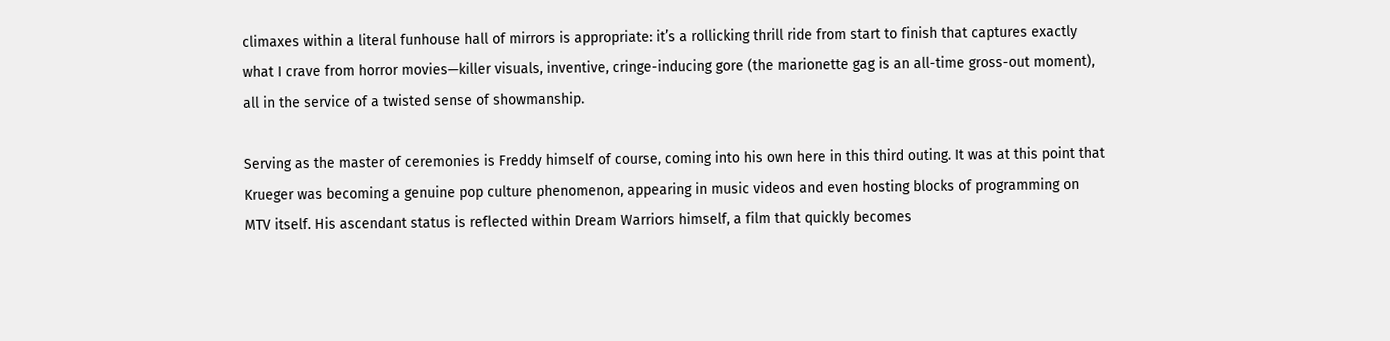climaxes within a literal funhouse hall of mirrors is appropriate: it’s a rollicking thrill ride from start to finish that captures exactly what I crave from horror movies—killer visuals, inventive, cringe-inducing gore (the marionette gag is an all-time gross-out moment), all in the service of a twisted sense of showmanship.

Serving as the master of ceremonies is Freddy himself of course, coming into his own here in this third outing. It was at this point that Krueger was becoming a genuine pop culture phenomenon, appearing in music videos and even hosting blocks of programming on MTV itself. His ascendant status is reflected within Dream Warriors himself, a film that quickly becomes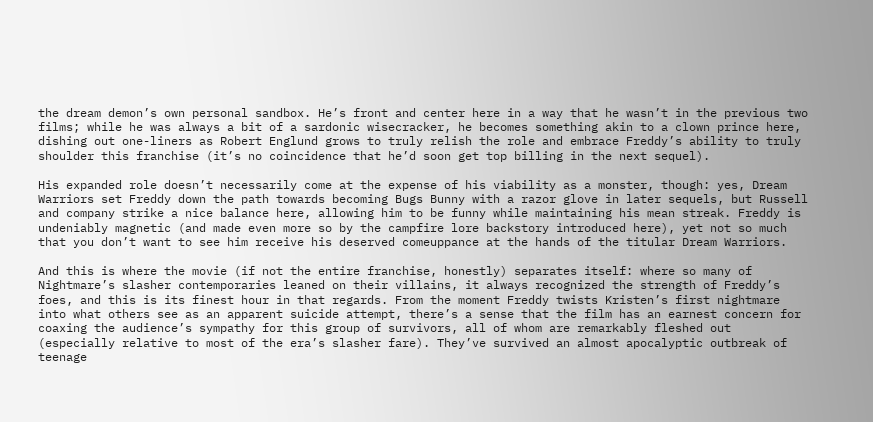the dream demon’s own personal sandbox. He’s front and center here in a way that he wasn’t in the previous two films; while he was always a bit of a sardonic wisecracker, he becomes something akin to a clown prince here, dishing out one-liners as Robert Englund grows to truly relish the role and embrace Freddy’s ability to truly shoulder this franchise (it’s no coincidence that he’d soon get top billing in the next sequel).

His expanded role doesn’t necessarily come at the expense of his viability as a monster, though: yes, Dream Warriors set Freddy down the path towards becoming Bugs Bunny with a razor glove in later sequels, but Russell and company strike a nice balance here, allowing him to be funny while maintaining his mean streak. Freddy is undeniably magnetic (and made even more so by the campfire lore backstory introduced here), yet not so much that you don’t want to see him receive his deserved comeuppance at the hands of the titular Dream Warriors.

And this is where the movie (if not the entire franchise, honestly) separates itself: where so many of Nightmare’s slasher contemporaries leaned on their villains, it always recognized the strength of Freddy’s foes, and this is its finest hour in that regards. From the moment Freddy twists Kristen’s first nightmare into what others see as an apparent suicide attempt, there’s a sense that the film has an earnest concern for coaxing the audience’s sympathy for this group of survivors, all of whom are remarkably fleshed out (especially relative to most of the era’s slasher fare). They’ve survived an almost apocalyptic outbreak of teenage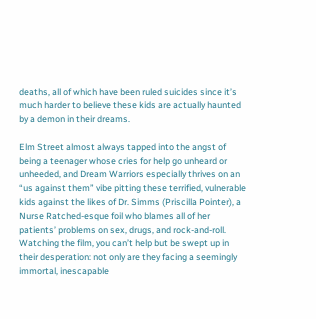deaths, all of which have been ruled suicides since it’s much harder to believe these kids are actually haunted by a demon in their dreams.

Elm Street almost always tapped into the angst of being a teenager whose cries for help go unheard or unheeded, and Dream Warriors especially thrives on an “us against them” vibe pitting these terrified, vulnerable kids against the likes of Dr. Simms (Priscilla Pointer), a Nurse Ratched-esque foil who blames all of her patients’ problems on sex, drugs, and rock-and-roll. Watching the film, you can’t help but be swept up in their desperation: not only are they facing a seemingly immortal, inescapable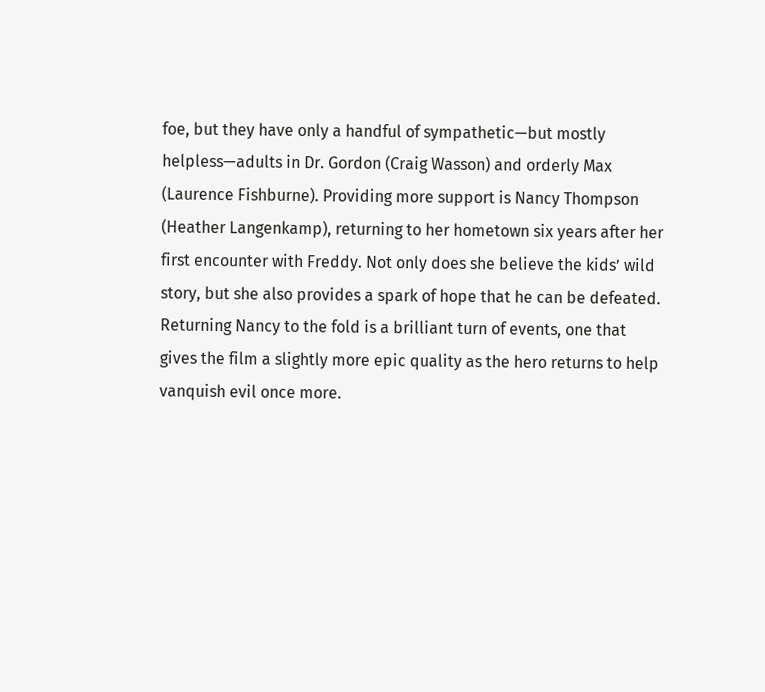foe, but they have only a handful of sympathetic—but mostly helpless—adults in Dr. Gordon (Craig Wasson) and orderly Max (Laurence Fishburne). Providing more support is Nancy Thompson (Heather Langenkamp), returning to her hometown six years after her first encounter with Freddy. Not only does she believe the kids’ wild story, but she also provides a spark of hope that he can be defeated. Returning Nancy to the fold is a brilliant turn of events, one that gives the film a slightly more epic quality as the hero returns to help vanquish evil once more.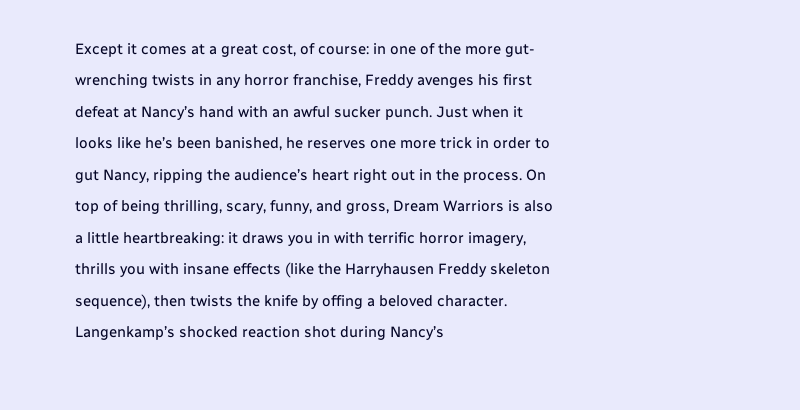Except it comes at a great cost, of course: in one of the more gut-wrenching twists in any horror franchise, Freddy avenges his first defeat at Nancy’s hand with an awful sucker punch. Just when it looks like he’s been banished, he reserves one more trick in order to gut Nancy, ripping the audience’s heart right out in the process. On top of being thrilling, scary, funny, and gross, Dream Warriors is also a little heartbreaking: it draws you in with terrific horror imagery, thrills you with insane effects (like the Harryhausen Freddy skeleton sequence), then twists the knife by offing a beloved character. Langenkamp’s shocked reaction shot during Nancy’s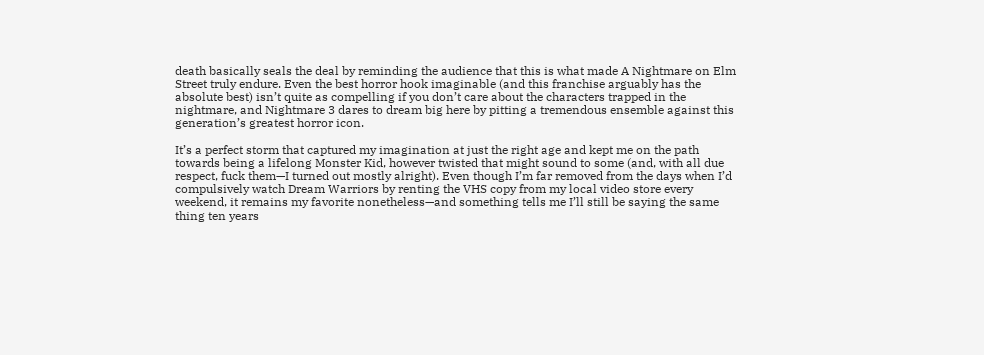death basically seals the deal by reminding the audience that this is what made A Nightmare on Elm Street truly endure. Even the best horror hook imaginable (and this franchise arguably has the absolute best) isn’t quite as compelling if you don’t care about the characters trapped in the nightmare, and Nightmare 3 dares to dream big here by pitting a tremendous ensemble against this generation’s greatest horror icon.

It’s a perfect storm that captured my imagination at just the right age and kept me on the path towards being a lifelong Monster Kid, however twisted that might sound to some (and, with all due respect, fuck them—I turned out mostly alright). Even though I’m far removed from the days when I’d compulsively watch Dream Warriors by renting the VHS copy from my local video store every weekend, it remains my favorite nonetheless—and something tells me I’ll still be saying the same thing ten years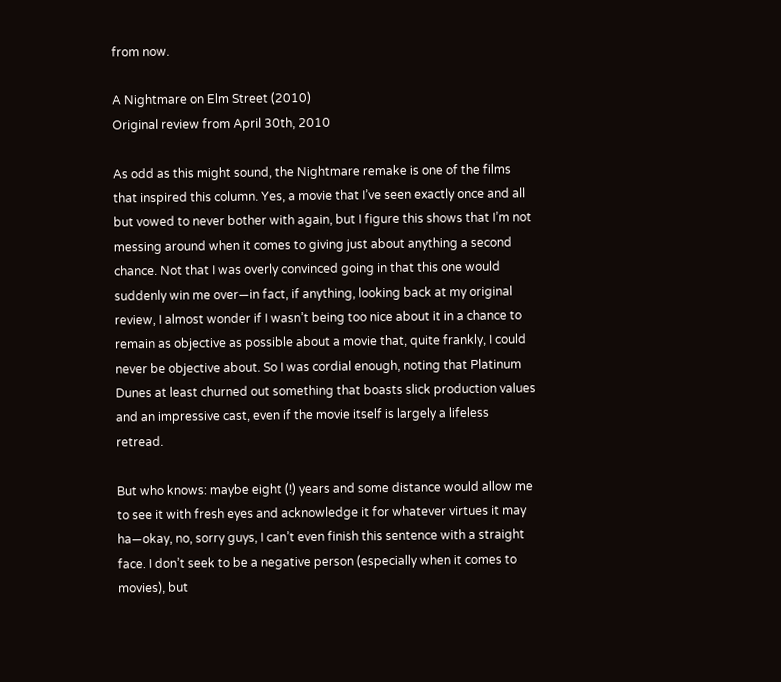from now.

A Nightmare on Elm Street (2010)
Original review from April 30th, 2010

As odd as this might sound, the Nightmare remake is one of the films that inspired this column. Yes, a movie that I’ve seen exactly once and all but vowed to never bother with again, but I figure this shows that I’m not messing around when it comes to giving just about anything a second chance. Not that I was overly convinced going in that this one would suddenly win me over—in fact, if anything, looking back at my original review, I almost wonder if I wasn’t being too nice about it in a chance to remain as objective as possible about a movie that, quite frankly, I could never be objective about. So I was cordial enough, noting that Platinum Dunes at least churned out something that boasts slick production values and an impressive cast, even if the movie itself is largely a lifeless retread.

But who knows: maybe eight (!) years and some distance would allow me to see it with fresh eyes and acknowledge it for whatever virtues it may ha—okay, no, sorry guys, I can’t even finish this sentence with a straight face. I don’t seek to be a negative person (especially when it comes to movies), but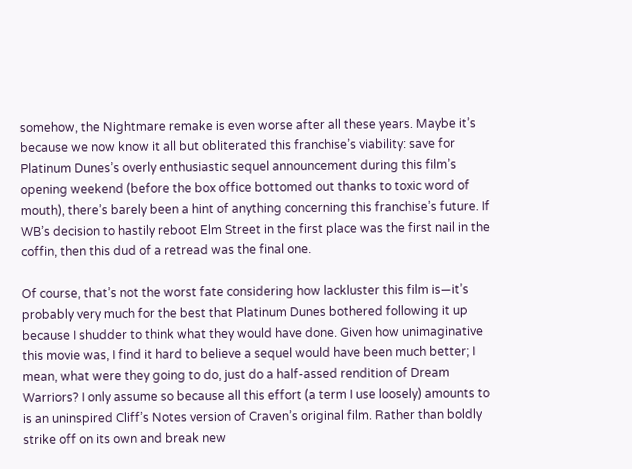somehow, the Nightmare remake is even worse after all these years. Maybe it’s because we now know it all but obliterated this franchise’s viability: save for Platinum Dunes’s overly enthusiastic sequel announcement during this film’s opening weekend (before the box office bottomed out thanks to toxic word of mouth), there’s barely been a hint of anything concerning this franchise’s future. If WB’s decision to hastily reboot Elm Street in the first place was the first nail in the coffin, then this dud of a retread was the final one.

Of course, that’s not the worst fate considering how lackluster this film is—it’s probably very much for the best that Platinum Dunes bothered following it up because I shudder to think what they would have done. Given how unimaginative this movie was, I find it hard to believe a sequel would have been much better; I mean, what were they going to do, just do a half-assed rendition of Dream Warriors? I only assume so because all this effort (a term I use loosely) amounts to is an uninspired Cliff’s Notes version of Craven’s original film. Rather than boldly strike off on its own and break new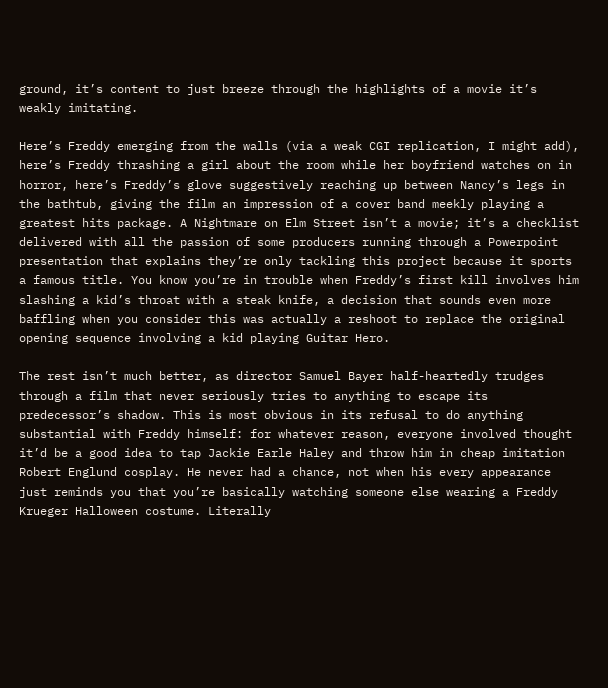ground, it’s content to just breeze through the highlights of a movie it’s weakly imitating.

Here’s Freddy emerging from the walls (via a weak CGI replication, I might add), here’s Freddy thrashing a girl about the room while her boyfriend watches on in horror, here’s Freddy’s glove suggestively reaching up between Nancy’s legs in the bathtub, giving the film an impression of a cover band meekly playing a greatest hits package. A Nightmare on Elm Street isn’t a movie; it’s a checklist delivered with all the passion of some producers running through a Powerpoint presentation that explains they’re only tackling this project because it sports a famous title. You know you’re in trouble when Freddy’s first kill involves him slashing a kid’s throat with a steak knife, a decision that sounds even more baffling when you consider this was actually a reshoot to replace the original opening sequence involving a kid playing Guitar Hero.

The rest isn’t much better, as director Samuel Bayer half-heartedly trudges through a film that never seriously tries to anything to escape its predecessor’s shadow. This is most obvious in its refusal to do anything substantial with Freddy himself: for whatever reason, everyone involved thought it’d be a good idea to tap Jackie Earle Haley and throw him in cheap imitation Robert Englund cosplay. He never had a chance, not when his every appearance just reminds you that you’re basically watching someone else wearing a Freddy Krueger Halloween costume. Literally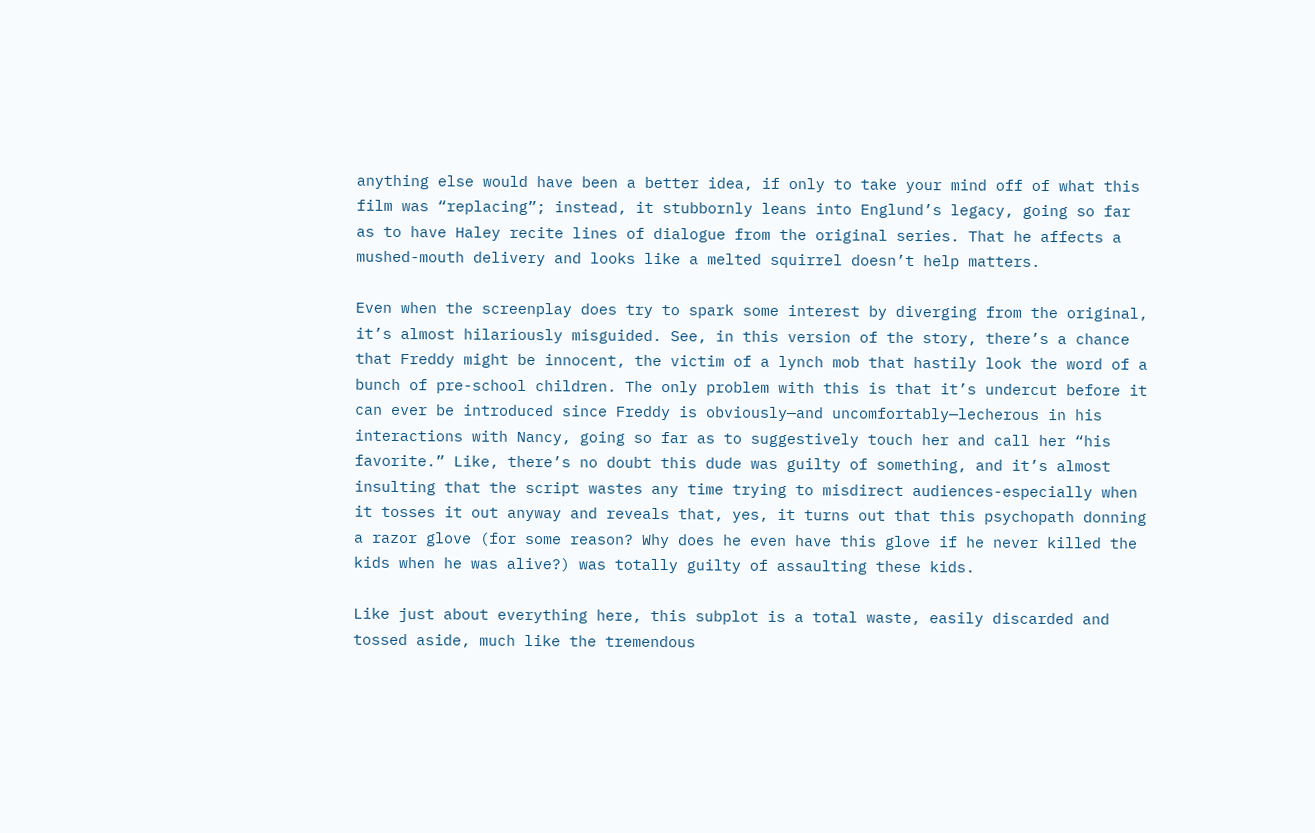anything else would have been a better idea, if only to take your mind off of what this film was “replacing”; instead, it stubbornly leans into Englund’s legacy, going so far as to have Haley recite lines of dialogue from the original series. That he affects a mushed-mouth delivery and looks like a melted squirrel doesn’t help matters.

Even when the screenplay does try to spark some interest by diverging from the original, it’s almost hilariously misguided. See, in this version of the story, there’s a chance that Freddy might be innocent, the victim of a lynch mob that hastily look the word of a bunch of pre-school children. The only problem with this is that it’s undercut before it can ever be introduced since Freddy is obviously—and uncomfortably—lecherous in his interactions with Nancy, going so far as to suggestively touch her and call her “his favorite.” Like, there’s no doubt this dude was guilty of something, and it’s almost insulting that the script wastes any time trying to misdirect audiences-especially when it tosses it out anyway and reveals that, yes, it turns out that this psychopath donning a razor glove (for some reason? Why does he even have this glove if he never killed the kids when he was alive?) was totally guilty of assaulting these kids.

Like just about everything here, this subplot is a total waste, easily discarded and tossed aside, much like the tremendous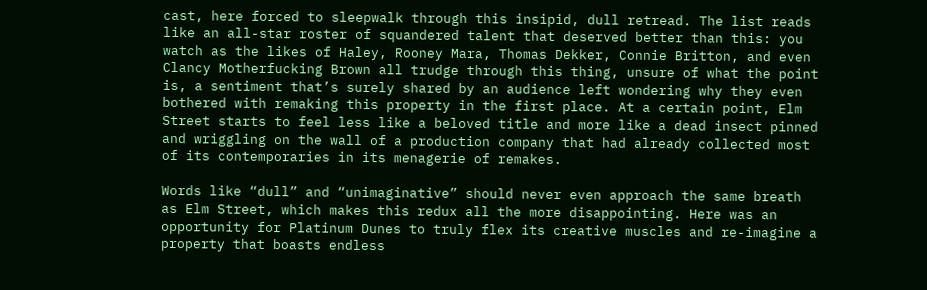cast, here forced to sleepwalk through this insipid, dull retread. The list reads like an all-star roster of squandered talent that deserved better than this: you watch as the likes of Haley, Rooney Mara, Thomas Dekker, Connie Britton, and even Clancy Motherfucking Brown all trudge through this thing, unsure of what the point is, a sentiment that’s surely shared by an audience left wondering why they even bothered with remaking this property in the first place. At a certain point, Elm Street starts to feel less like a beloved title and more like a dead insect pinned and wriggling on the wall of a production company that had already collected most of its contemporaries in its menagerie of remakes.

Words like “dull” and “unimaginative” should never even approach the same breath as Elm Street, which makes this redux all the more disappointing. Here was an opportunity for Platinum Dunes to truly flex its creative muscles and re-imagine a property that boasts endless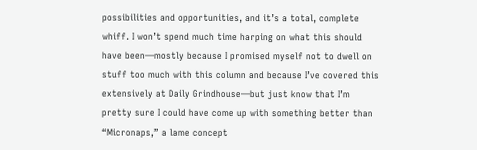possibilities and opportunities, and it’s a total, complete whiff. I won’t spend much time harping on what this should have been—mostly because I promised myself not to dwell on stuff too much with this column and because I’ve covered this extensively at Daily Grindhouse—but just know that I’m pretty sure I could have come up with something better than “Micronaps,” a lame concept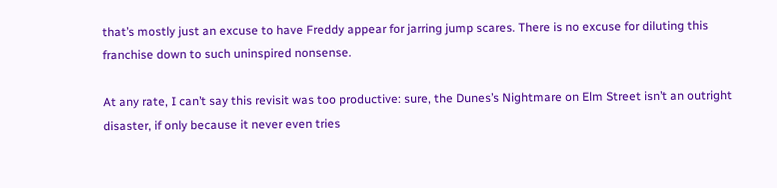that’s mostly just an excuse to have Freddy appear for jarring jump scares. There is no excuse for diluting this franchise down to such uninspired nonsense.

At any rate, I can’t say this revisit was too productive: sure, the Dunes’s Nightmare on Elm Street isn’t an outright disaster, if only because it never even tries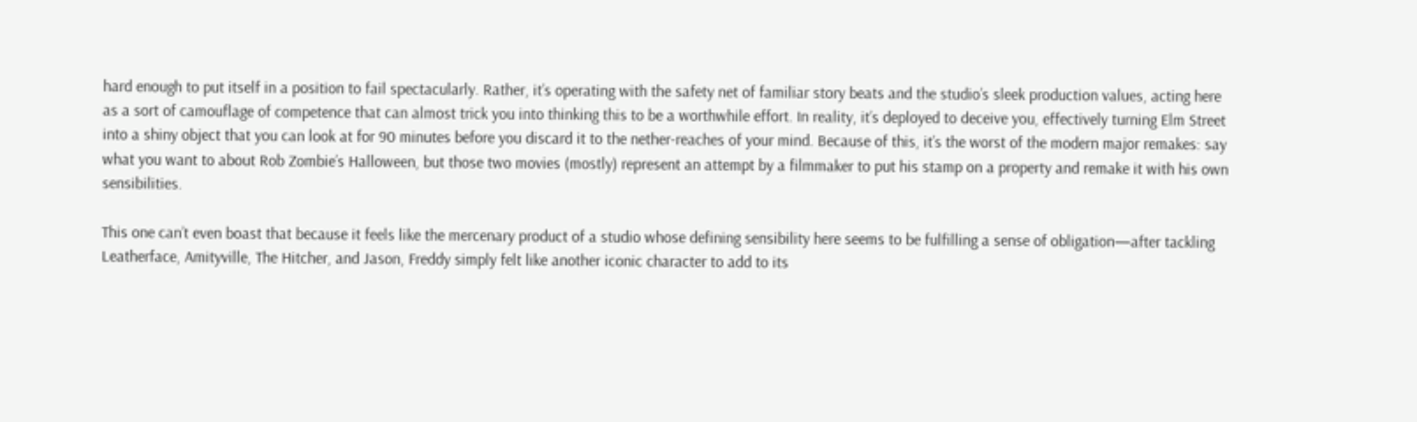hard enough to put itself in a position to fail spectacularly. Rather, it’s operating with the safety net of familiar story beats and the studio’s sleek production values, acting here as a sort of camouflage of competence that can almost trick you into thinking this to be a worthwhile effort. In reality, it’s deployed to deceive you, effectively turning Elm Street into a shiny object that you can look at for 90 minutes before you discard it to the nether-reaches of your mind. Because of this, it’s the worst of the modern major remakes: say what you want to about Rob Zombie’s Halloween, but those two movies (mostly) represent an attempt by a filmmaker to put his stamp on a property and remake it with his own sensibilities.

This one can’t even boast that because it feels like the mercenary product of a studio whose defining sensibility here seems to be fulfilling a sense of obligation—after tackling Leatherface, Amityville, The Hitcher, and Jason, Freddy simply felt like another iconic character to add to its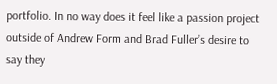portfolio. In no way does it feel like a passion project outside of Andrew Form and Brad Fuller’s desire to say they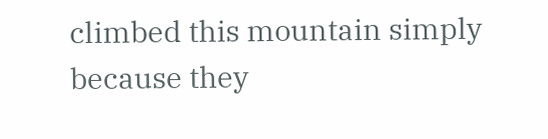climbed this mountain simply because they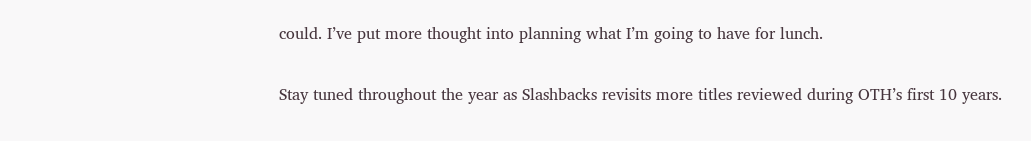could. I’ve put more thought into planning what I’m going to have for lunch.

Stay tuned throughout the year as Slashbacks revisits more titles reviewed during OTH’s first 10 years.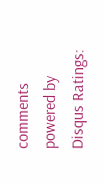comments powered by Disqus Ratings: